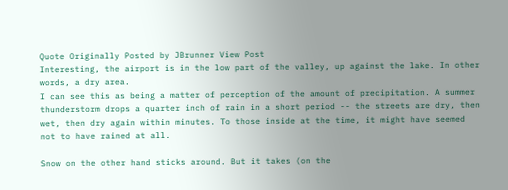Quote Originally Posted by JBrunner View Post
Interesting, the airport is in the low part of the valley, up against the lake. In other words, a dry area.
I can see this as being a matter of perception of the amount of precipitation. A summer thunderstorm drops a quarter inch of rain in a short period -- the streets are dry, then wet, then dry again within minutes. To those inside at the time, it might have seemed not to have rained at all.

Snow on the other hand sticks around. But it takes (on the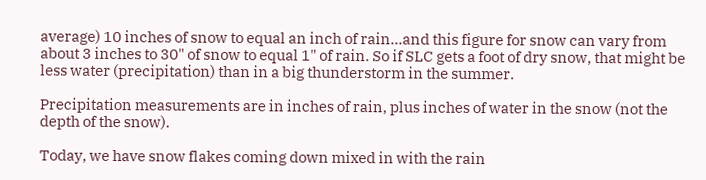average) 10 inches of snow to equal an inch of rain...and this figure for snow can vary from about 3 inches to 30" of snow to equal 1" of rain. So if SLC gets a foot of dry snow, that might be less water (precipitation) than in a big thunderstorm in the summer.

Precipitation measurements are in inches of rain, plus inches of water in the snow (not the depth of the snow).

Today, we have snow flakes coming down mixed in with the rain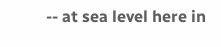-- at sea level here in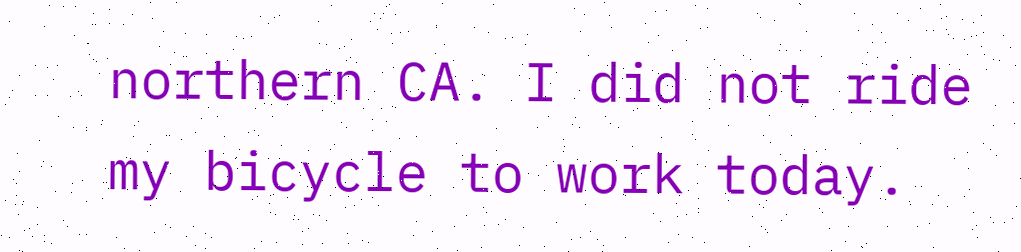northern CA. I did not ride my bicycle to work today.